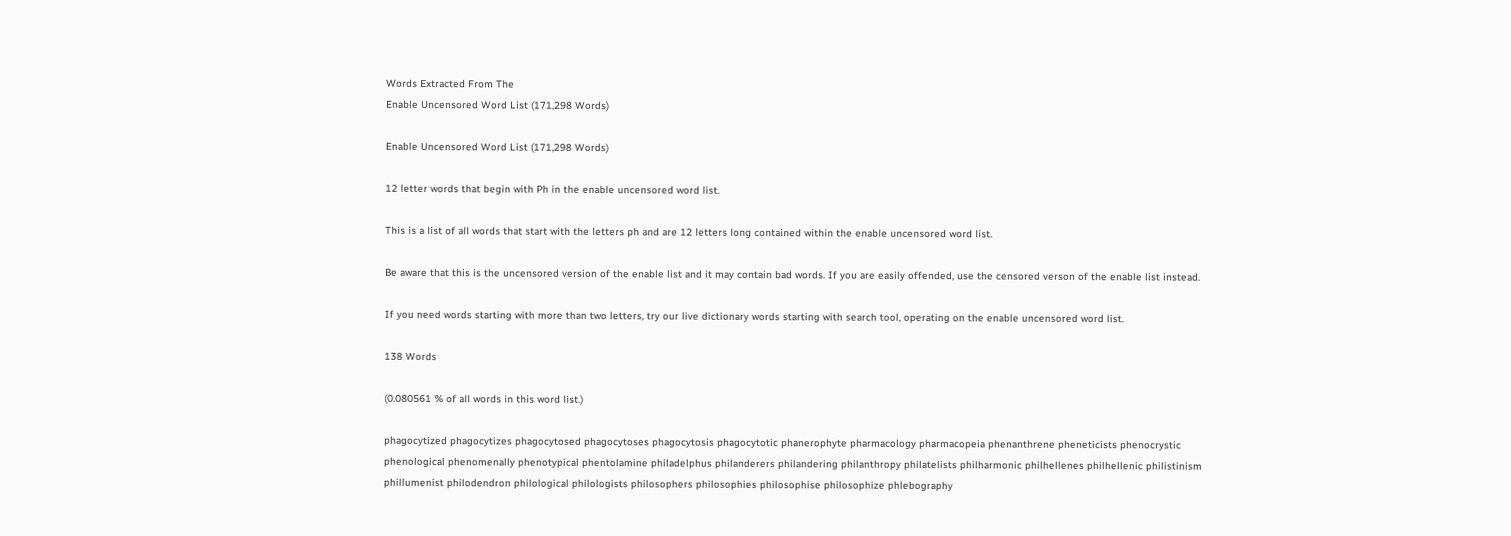Words Extracted From The
Enable Uncensored Word List (171,298 Words)

Enable Uncensored Word List (171,298 Words)

12 letter words that begin with Ph in the enable uncensored word list.

This is a list of all words that start with the letters ph and are 12 letters long contained within the enable uncensored word list.

Be aware that this is the uncensored version of the enable list and it may contain bad words. If you are easily offended, use the censored verson of the enable list instead.

If you need words starting with more than two letters, try our live dictionary words starting with search tool, operating on the enable uncensored word list.

138 Words

(0.080561 % of all words in this word list.)

phagocytized phagocytizes phagocytosed phagocytoses phagocytosis phagocytotic phanerophyte pharmacology pharmacopeia phenanthrene pheneticists phenocrystic phenological phenomenally phenotypical phentolamine philadelphus philanderers philandering philanthropy philatelists philharmonic philhellenes philhellenic philistinism phillumenist philodendron philological philologists philosophers philosophies philosophise philosophize phlebography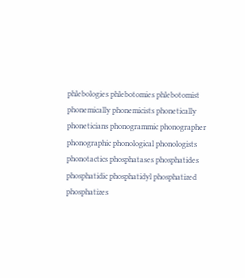phlebologies phlebotomies phlebotomist phonemically phonemicists phonetically phoneticians phonogrammic phonographer phonographic phonological phonologists phonotactics phosphatases phosphatides phosphatidic phosphatidyl phosphatized phosphatizes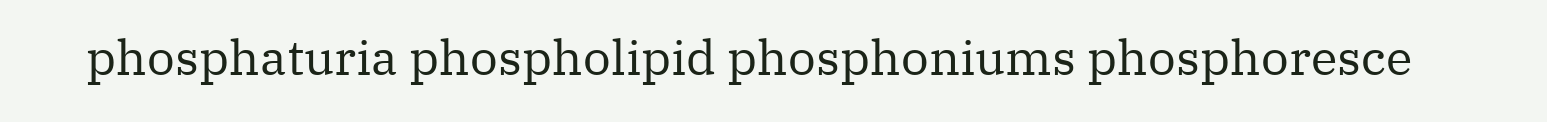phosphaturia phospholipid phosphoniums phosphoresce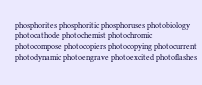phosphorites phosphoritic phosphoruses photobiology photocathode photochemist photochromic photocompose photocopiers photocopying photocurrent photodynamic photoengrave photoexcited photoflashes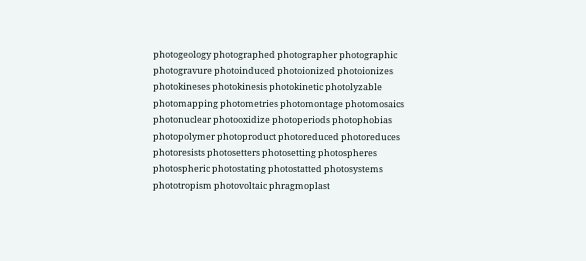photogeology photographed photographer photographic photogravure photoinduced photoionized photoionizes photokineses photokinesis photokinetic photolyzable photomapping photometries photomontage photomosaics photonuclear photooxidize photoperiods photophobias photopolymer photoproduct photoreduced photoreduces photoresists photosetters photosetting photospheres photospheric photostating photostatted photosystems phototropism photovoltaic phragmoplast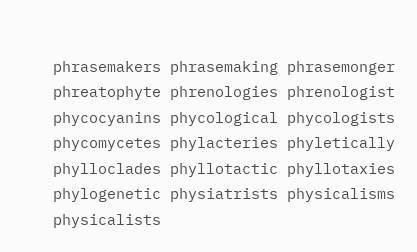phrasemakers phrasemaking phrasemonger phreatophyte phrenologies phrenologist phycocyanins phycological phycologists phycomycetes phylacteries phyletically phylloclades phyllotactic phyllotaxies phylogenetic physiatrists physicalisms physicalists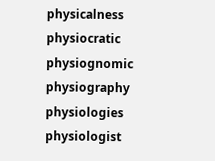physicalness physiocratic physiognomic physiography physiologies physiologist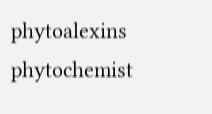phytoalexins phytochemist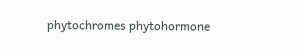phytochromes phytohormone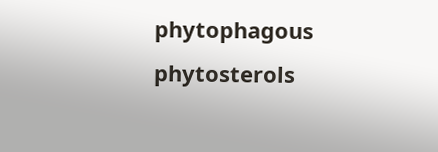phytophagous phytosterols